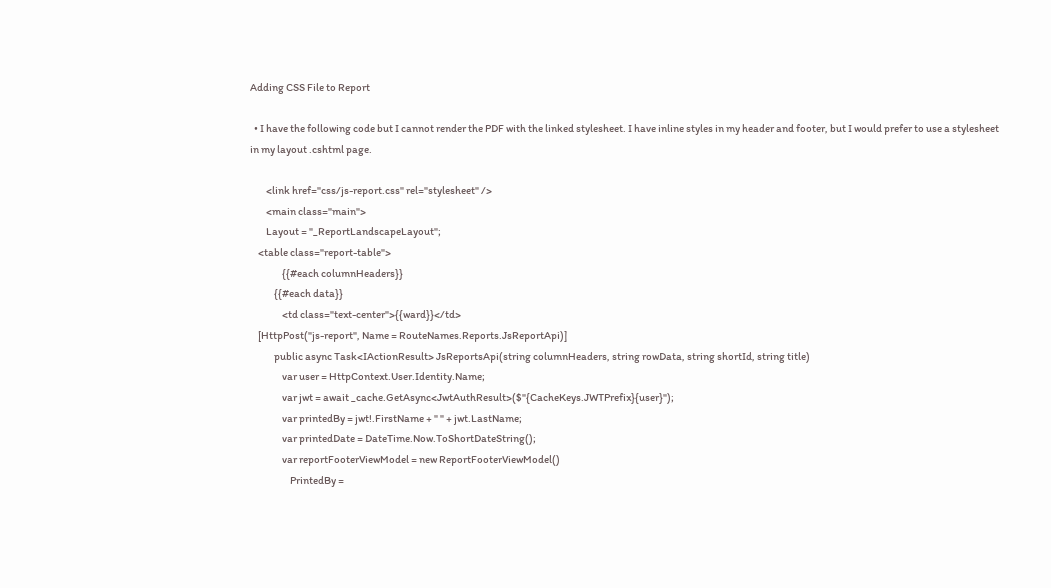Adding CSS File to Report

  • I have the following code but I cannot render the PDF with the linked stylesheet. I have inline styles in my header and footer, but I would prefer to use a stylesheet in my layout .cshtml page.

        <link href="css/js-report.css" rel="stylesheet" />
        <main class="main">
        Layout = "_ReportLandscapeLayout";
    <table class="report-table">
                {{#each columnHeaders}}
            {{#each data}}
                <td class="text-center">{{ward}}</td>
    [HttpPost("js-report", Name = RouteNames.Reports.JsReportApi)]
            public async Task<IActionResult> JsReportsApi(string columnHeaders, string rowData, string shortId, string title)
                var user = HttpContext.User.Identity.Name;
                var jwt = await _cache.GetAsync<JwtAuthResult>($"{CacheKeys.JWTPrefix}{user}");
                var printedBy = jwt!.FirstName + " " + jwt.LastName;
                var printedDate = DateTime.Now.ToShortDateString();
                var reportFooterViewModel = new ReportFooterViewModel()
                    PrintedBy =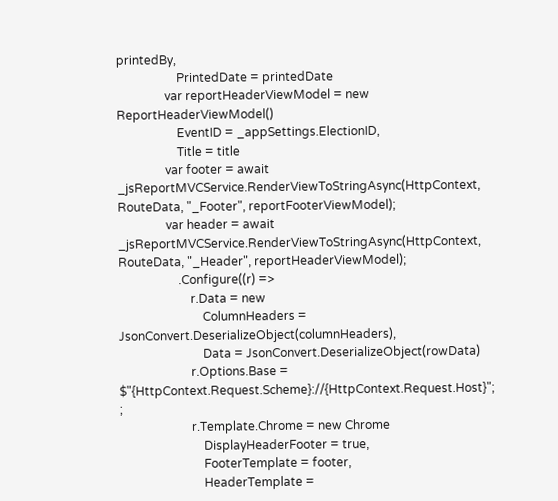printedBy,
                    PrintedDate = printedDate
                var reportHeaderViewModel = new ReportHeaderViewModel()
                    EventID = _appSettings.ElectionID,
                    Title = title
                var footer = await _jsReportMVCService.RenderViewToStringAsync(HttpContext, RouteData, "_Footer", reportFooterViewModel);
                var header = await _jsReportMVCService.RenderViewToStringAsync(HttpContext, RouteData, "_Header", reportHeaderViewModel);
                    .Configure((r) =>
                        r.Data = new
                            ColumnHeaders = JsonConvert.DeserializeObject(columnHeaders),
                            Data = JsonConvert.DeserializeObject(rowData)
                        r.Options.Base = $"{HttpContext.Request.Scheme}://{HttpContext.Request.Host}"; ;
                        r.Template.Chrome = new Chrome
                            DisplayHeaderFooter = true,
                            FooterTemplate = footer,
                            HeaderTemplate =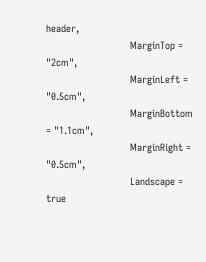header,
                            MarginTop = "2cm",
                            MarginLeft = "0.5cm",
                            MarginBottom = "1.1cm",
                            MarginRight = "0.5cm",
                            Landscape = true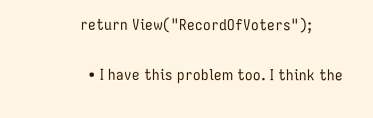return View("RecordOfVoters");

  • I have this problem too. I think the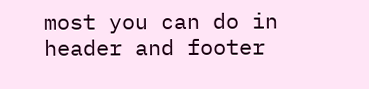most you can do in header and footer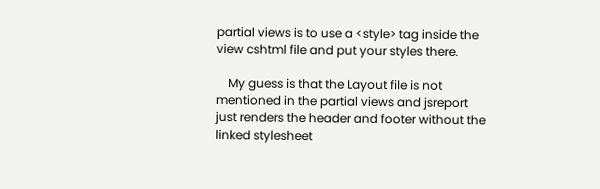partial views is to use a <style> tag inside the view cshtml file and put your styles there.

    My guess is that the Layout file is not mentioned in the partial views and jsreport just renders the header and footer without the linked stylesheet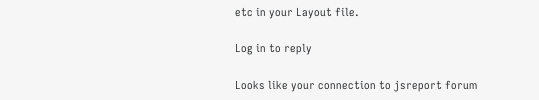etc in your Layout file.

Log in to reply

Looks like your connection to jsreport forum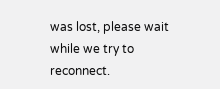was lost, please wait while we try to reconnect.